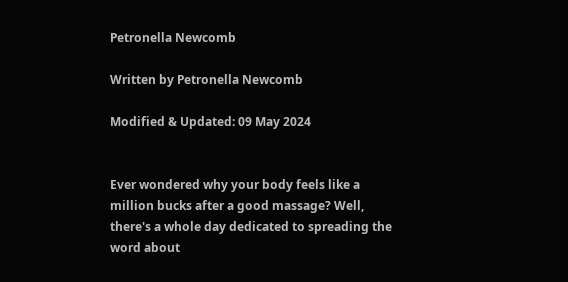Petronella Newcomb

Written by Petronella Newcomb

Modified & Updated: 09 May 2024


Ever wondered why your body feels like a million bucks after a good massage? Well, there's a whole day dedicated to spreading the word about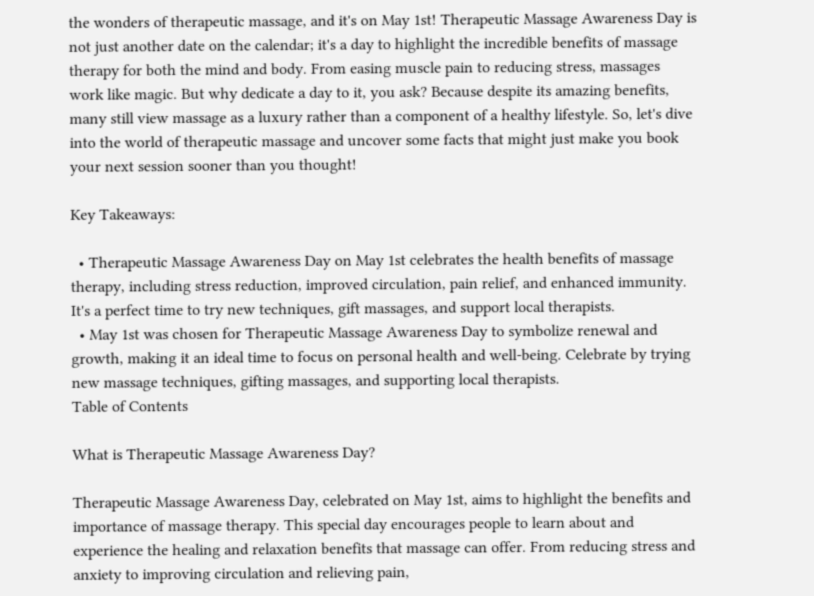the wonders of therapeutic massage, and it's on May 1st! Therapeutic Massage Awareness Day is not just another date on the calendar; it's a day to highlight the incredible benefits of massage therapy for both the mind and body. From easing muscle pain to reducing stress, massages work like magic. But why dedicate a day to it, you ask? Because despite its amazing benefits, many still view massage as a luxury rather than a component of a healthy lifestyle. So, let's dive into the world of therapeutic massage and uncover some facts that might just make you book your next session sooner than you thought!

Key Takeaways:

  • Therapeutic Massage Awareness Day on May 1st celebrates the health benefits of massage therapy, including stress reduction, improved circulation, pain relief, and enhanced immunity. It's a perfect time to try new techniques, gift massages, and support local therapists.
  • May 1st was chosen for Therapeutic Massage Awareness Day to symbolize renewal and growth, making it an ideal time to focus on personal health and well-being. Celebrate by trying new massage techniques, gifting massages, and supporting local therapists.
Table of Contents

What is Therapeutic Massage Awareness Day?

Therapeutic Massage Awareness Day, celebrated on May 1st, aims to highlight the benefits and importance of massage therapy. This special day encourages people to learn about and experience the healing and relaxation benefits that massage can offer. From reducing stress and anxiety to improving circulation and relieving pain,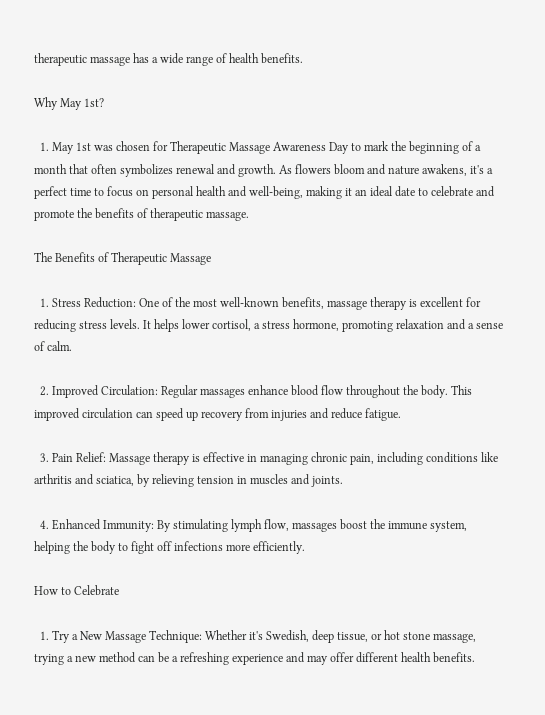therapeutic massage has a wide range of health benefits.

Why May 1st?

  1. May 1st was chosen for Therapeutic Massage Awareness Day to mark the beginning of a month that often symbolizes renewal and growth. As flowers bloom and nature awakens, it's a perfect time to focus on personal health and well-being, making it an ideal date to celebrate and promote the benefits of therapeutic massage.

The Benefits of Therapeutic Massage

  1. Stress Reduction: One of the most well-known benefits, massage therapy is excellent for reducing stress levels. It helps lower cortisol, a stress hormone, promoting relaxation and a sense of calm.

  2. Improved Circulation: Regular massages enhance blood flow throughout the body. This improved circulation can speed up recovery from injuries and reduce fatigue.

  3. Pain Relief: Massage therapy is effective in managing chronic pain, including conditions like arthritis and sciatica, by relieving tension in muscles and joints.

  4. Enhanced Immunity: By stimulating lymph flow, massages boost the immune system, helping the body to fight off infections more efficiently.

How to Celebrate

  1. Try a New Massage Technique: Whether it's Swedish, deep tissue, or hot stone massage, trying a new method can be a refreshing experience and may offer different health benefits.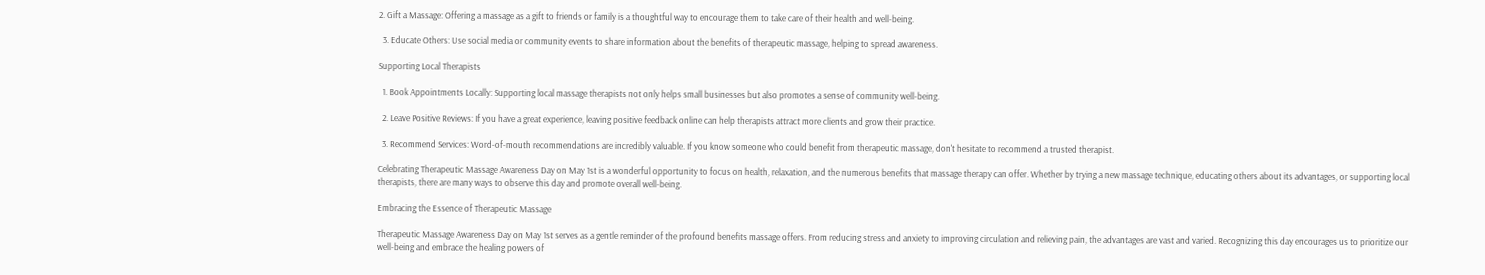2. Gift a Massage: Offering a massage as a gift to friends or family is a thoughtful way to encourage them to take care of their health and well-being.

  3. Educate Others: Use social media or community events to share information about the benefits of therapeutic massage, helping to spread awareness.

Supporting Local Therapists

  1. Book Appointments Locally: Supporting local massage therapists not only helps small businesses but also promotes a sense of community well-being.

  2. Leave Positive Reviews: If you have a great experience, leaving positive feedback online can help therapists attract more clients and grow their practice.

  3. Recommend Services: Word-of-mouth recommendations are incredibly valuable. If you know someone who could benefit from therapeutic massage, don't hesitate to recommend a trusted therapist.

Celebrating Therapeutic Massage Awareness Day on May 1st is a wonderful opportunity to focus on health, relaxation, and the numerous benefits that massage therapy can offer. Whether by trying a new massage technique, educating others about its advantages, or supporting local therapists, there are many ways to observe this day and promote overall well-being.

Embracing the Essence of Therapeutic Massage

Therapeutic Massage Awareness Day on May 1st serves as a gentle reminder of the profound benefits massage offers. From reducing stress and anxiety to improving circulation and relieving pain, the advantages are vast and varied. Recognizing this day encourages us to prioritize our well-being and embrace the healing powers of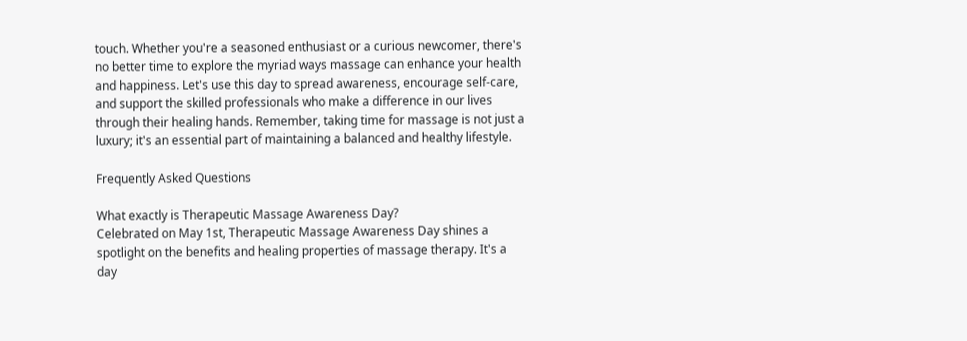touch. Whether you're a seasoned enthusiast or a curious newcomer, there's no better time to explore the myriad ways massage can enhance your health and happiness. Let's use this day to spread awareness, encourage self-care, and support the skilled professionals who make a difference in our lives through their healing hands. Remember, taking time for massage is not just a luxury; it's an essential part of maintaining a balanced and healthy lifestyle.

Frequently Asked Questions

What exactly is Therapeutic Massage Awareness Day?
Celebrated on May 1st, Therapeutic Massage Awareness Day shines a spotlight on the benefits and healing properties of massage therapy. It's a day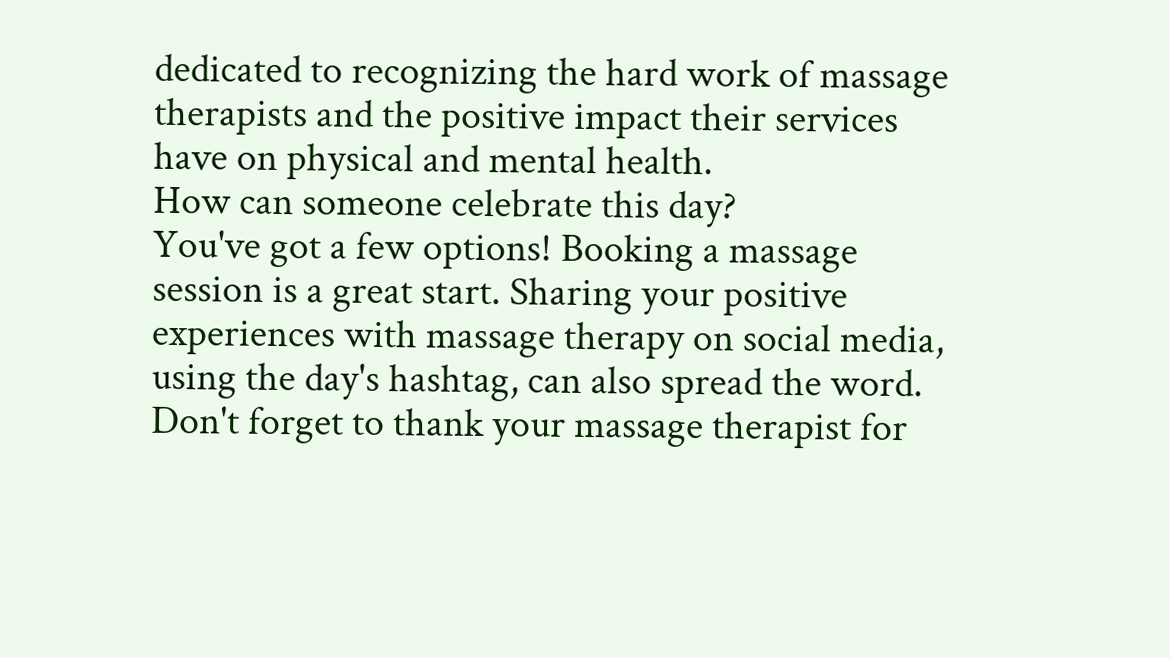dedicated to recognizing the hard work of massage therapists and the positive impact their services have on physical and mental health.
How can someone celebrate this day?
You've got a few options! Booking a massage session is a great start. Sharing your positive experiences with massage therapy on social media, using the day's hashtag, can also spread the word. Don't forget to thank your massage therapist for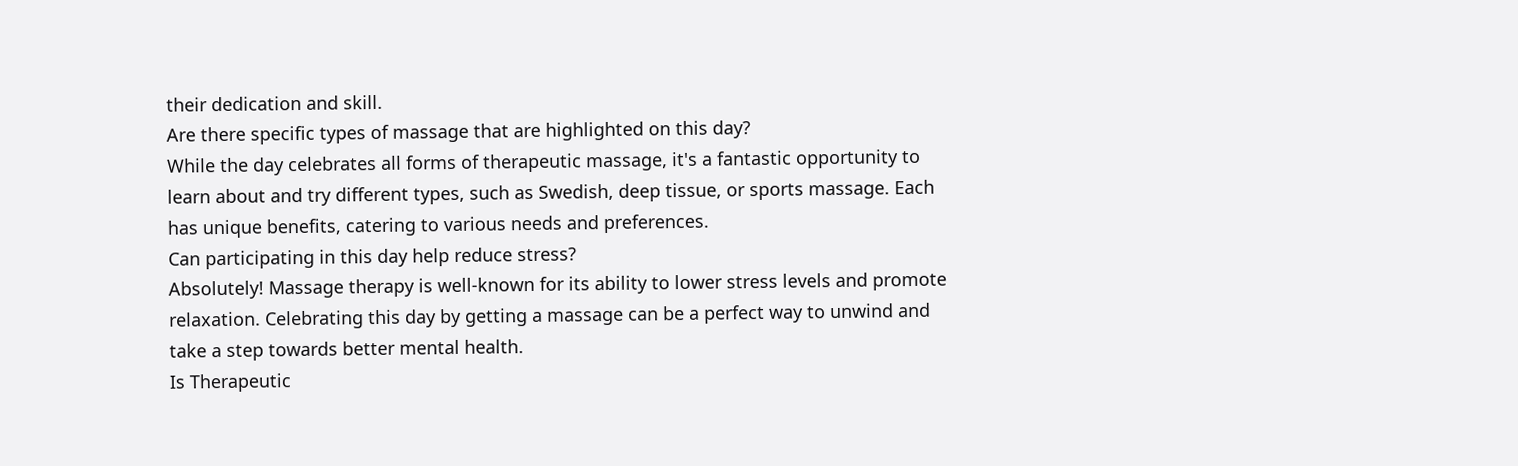their dedication and skill.
Are there specific types of massage that are highlighted on this day?
While the day celebrates all forms of therapeutic massage, it's a fantastic opportunity to learn about and try different types, such as Swedish, deep tissue, or sports massage. Each has unique benefits, catering to various needs and preferences.
Can participating in this day help reduce stress?
Absolutely! Massage therapy is well-known for its ability to lower stress levels and promote relaxation. Celebrating this day by getting a massage can be a perfect way to unwind and take a step towards better mental health.
Is Therapeutic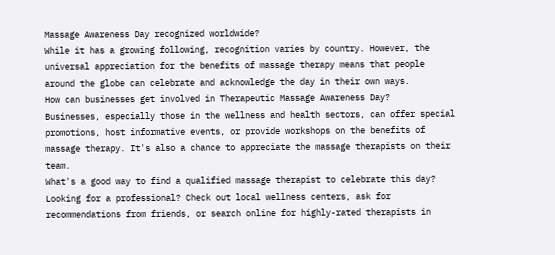Massage Awareness Day recognized worldwide?
While it has a growing following, recognition varies by country. However, the universal appreciation for the benefits of massage therapy means that people around the globe can celebrate and acknowledge the day in their own ways.
How can businesses get involved in Therapeutic Massage Awareness Day?
Businesses, especially those in the wellness and health sectors, can offer special promotions, host informative events, or provide workshops on the benefits of massage therapy. It's also a chance to appreciate the massage therapists on their team.
What's a good way to find a qualified massage therapist to celebrate this day?
Looking for a professional? Check out local wellness centers, ask for recommendations from friends, or search online for highly-rated therapists in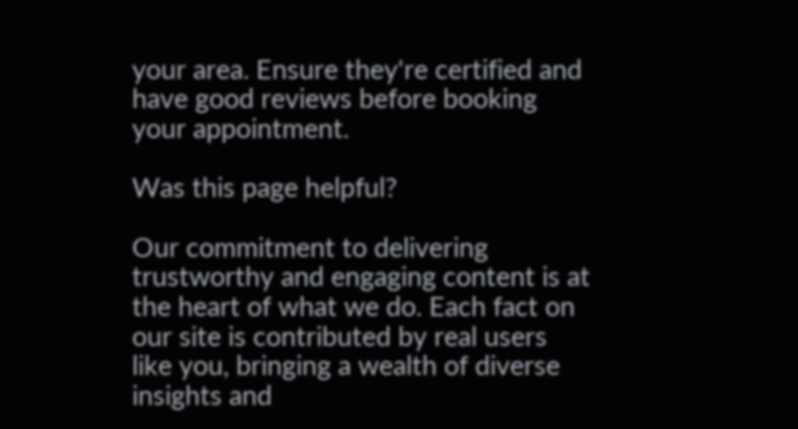your area. Ensure they're certified and have good reviews before booking your appointment.

Was this page helpful?

Our commitment to delivering trustworthy and engaging content is at the heart of what we do. Each fact on our site is contributed by real users like you, bringing a wealth of diverse insights and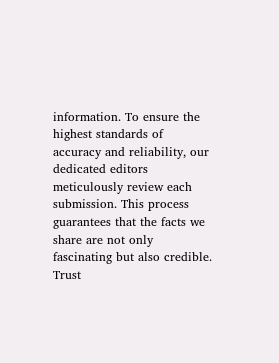information. To ensure the highest standards of accuracy and reliability, our dedicated editors meticulously review each submission. This process guarantees that the facts we share are not only fascinating but also credible. Trust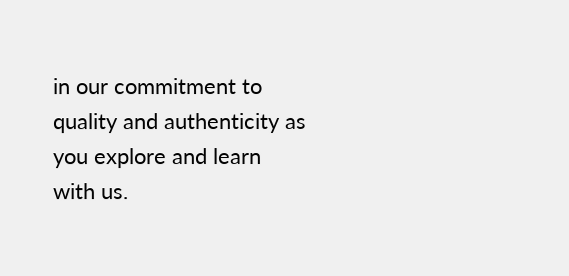in our commitment to quality and authenticity as you explore and learn with us.